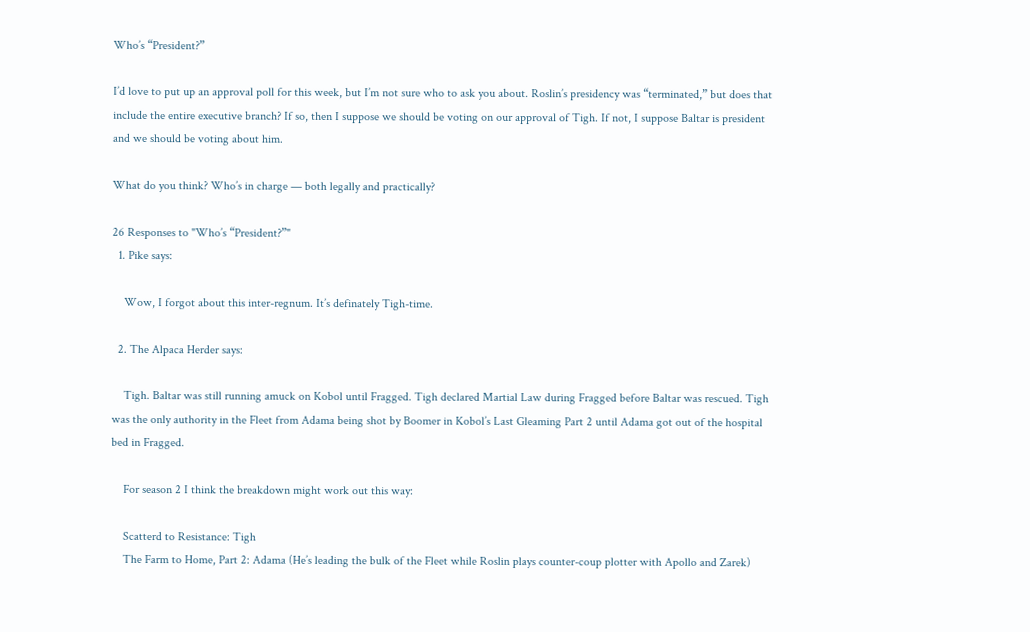Who’s “President?”

I’d love to put up an approval poll for this week, but I’m not sure who to ask you about. Roslin’s presidency was “terminated,” but does that include the entire executive branch? If so, then I suppose we should be voting on our approval of Tigh. If not, I suppose Baltar is president and we should be voting about him.

What do you think? Who’s in charge — both legally and practically?

26 Responses to "Who’s “President?”"
  1. Pike says:

    Wow, I forgot about this inter-regnum. It’s definately Tigh-time.

  2. The Alpaca Herder says:

    Tigh. Baltar was still running amuck on Kobol until Fragged. Tigh declared Martial Law during Fragged before Baltar was rescued. Tigh was the only authority in the Fleet from Adama being shot by Boomer in Kobol’s Last Gleaming Part 2 until Adama got out of the hospital bed in Fragged.

    For season 2 I think the breakdown might work out this way:

    Scatterd to Resistance: Tigh
    The Farm to Home, Part 2: Adama (He’s leading the bulk of the Fleet while Roslin plays counter-coup plotter with Apollo and Zarek)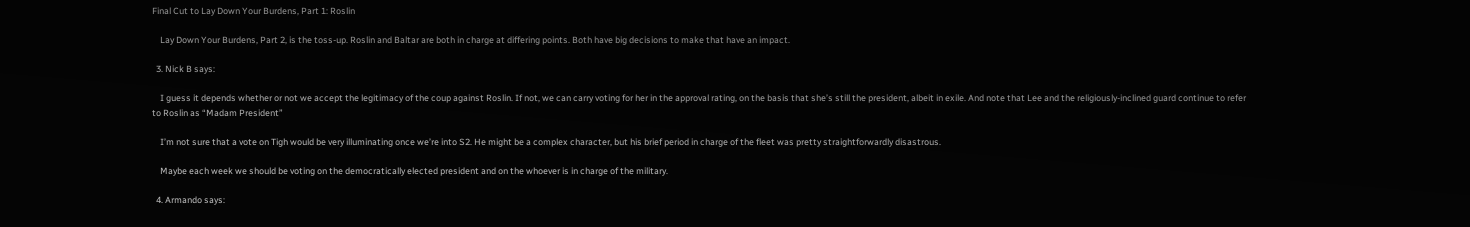Final Cut to Lay Down Your Burdens, Part 1: Roslin

    Lay Down Your Burdens, Part 2, is the toss-up. Roslin and Baltar are both in charge at differing points. Both have big decisions to make that have an impact.

  3. Nick B says:

    I guess it depends whether or not we accept the legitimacy of the coup against Roslin. If not, we can carry voting for her in the approval rating, on the basis that she’s still the president, albeit in exile. And note that Lee and the religiously-inclined guard continue to refer to Roslin as “Madam President”

    I’m not sure that a vote on Tigh would be very illuminating once we’re into S2. He might be a complex character, but his brief period in charge of the fleet was pretty straightforwardly disastrous.

    Maybe each week we should be voting on the democratically elected president and on the whoever is in charge of the military.

  4. Armando says: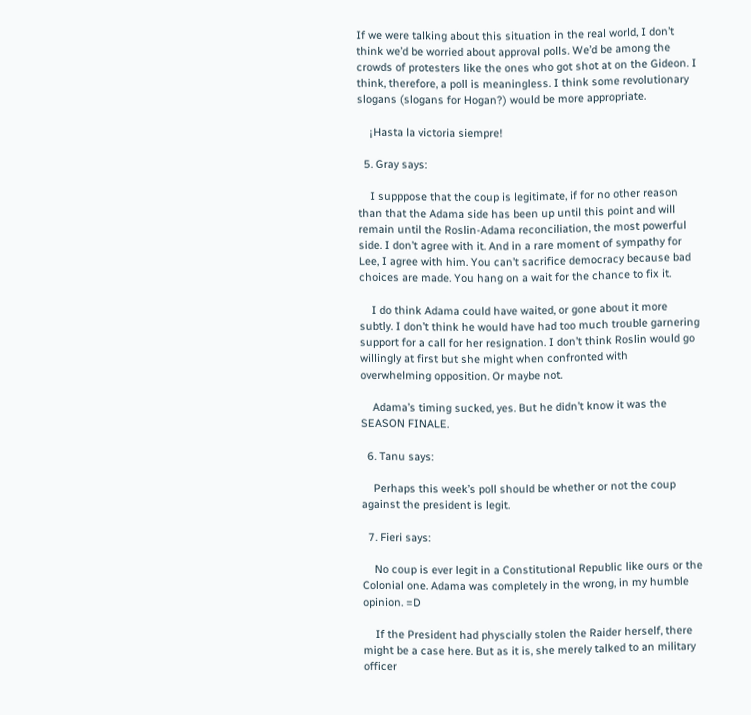If we were talking about this situation in the real world, I don’t think we’d be worried about approval polls. We’d be among the crowds of protesters like the ones who got shot at on the Gideon. I think, therefore, a poll is meaningless. I think some revolutionary slogans (slogans for Hogan?) would be more appropriate.

    ¡Hasta la victoria siempre!

  5. Gray says:

    I supppose that the coup is legitimate, if for no other reason than that the Adama side has been up until this point and will remain until the Roslin-Adama reconciliation, the most powerful side. I don’t agree with it. And in a rare moment of sympathy for Lee, I agree with him. You can’t sacrifice democracy because bad choices are made. You hang on a wait for the chance to fix it.

    I do think Adama could have waited, or gone about it more subtly. I don’t think he would have had too much trouble garnering support for a call for her resignation. I don’t think Roslin would go willingly at first but she might when confronted with overwhelming opposition. Or maybe not.

    Adama’s timing sucked, yes. But he didn’t know it was the SEASON FINALE.

  6. Tanu says:

    Perhaps this week’s poll should be whether or not the coup against the president is legit.

  7. Fieri says:

    No coup is ever legit in a Constitutional Republic like ours or the Colonial one. Adama was completely in the wrong, in my humble opinion. =D

    If the President had physcially stolen the Raider herself, there might be a case here. But as it is, she merely talked to an military officer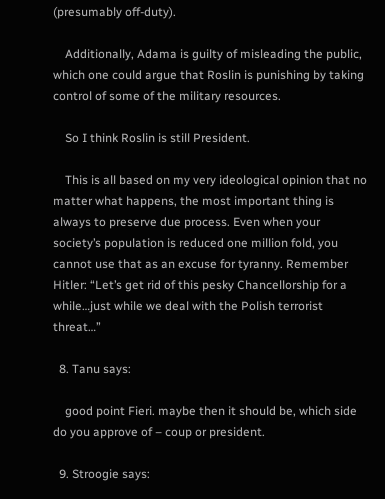(presumably off-duty).

    Additionally, Adama is guilty of misleading the public, which one could argue that Roslin is punishing by taking control of some of the military resources.

    So I think Roslin is still President.

    This is all based on my very ideological opinion that no matter what happens, the most important thing is always to preserve due process. Even when your society’s population is reduced one million fold, you cannot use that as an excuse for tyranny. Remember Hitler: “Let’s get rid of this pesky Chancellorship for a while…just while we deal with the Polish terrorist threat…”

  8. Tanu says:

    good point Fieri. maybe then it should be, which side do you approve of – coup or president.

  9. Stroogie says: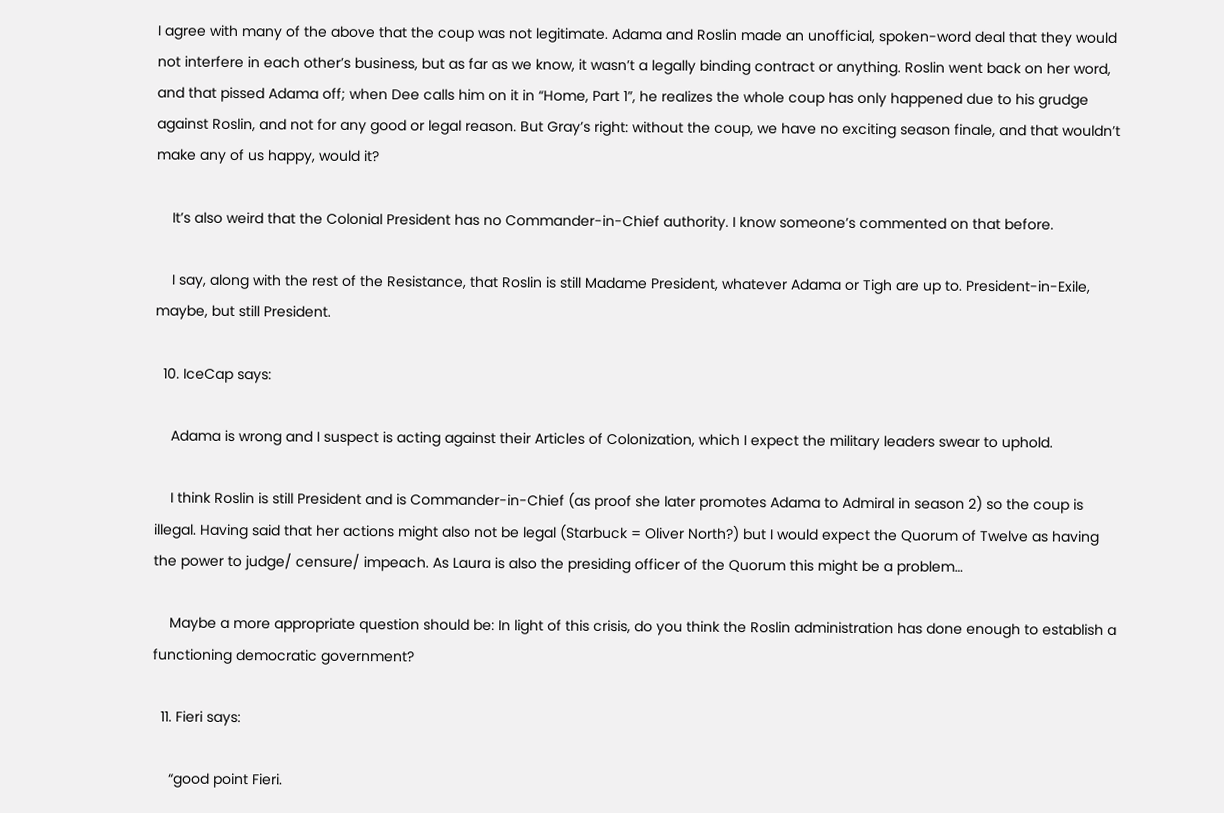I agree with many of the above that the coup was not legitimate. Adama and Roslin made an unofficial, spoken-word deal that they would not interfere in each other’s business, but as far as we know, it wasn’t a legally binding contract or anything. Roslin went back on her word, and that pissed Adama off; when Dee calls him on it in “Home, Part 1”, he realizes the whole coup has only happened due to his grudge against Roslin, and not for any good or legal reason. But Gray’s right: without the coup, we have no exciting season finale, and that wouldn’t make any of us happy, would it?

    It’s also weird that the Colonial President has no Commander-in-Chief authority. I know someone’s commented on that before.

    I say, along with the rest of the Resistance, that Roslin is still Madame President, whatever Adama or Tigh are up to. President-in-Exile, maybe, but still President.

  10. IceCap says:

    Adama is wrong and I suspect is acting against their Articles of Colonization, which I expect the military leaders swear to uphold.

    I think Roslin is still President and is Commander-in-Chief (as proof she later promotes Adama to Admiral in season 2) so the coup is illegal. Having said that her actions might also not be legal (Starbuck = Oliver North?) but I would expect the Quorum of Twelve as having the power to judge/ censure/ impeach. As Laura is also the presiding officer of the Quorum this might be a problem…

    Maybe a more appropriate question should be: In light of this crisis, do you think the Roslin administration has done enough to establish a functioning democratic government?

  11. Fieri says:

    “good point Fieri.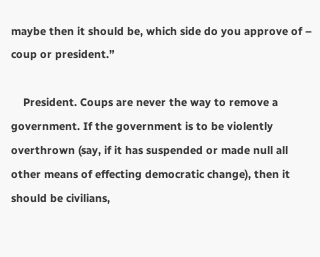maybe then it should be, which side do you approve of – coup or president.”

    President. Coups are never the way to remove a government. If the government is to be violently overthrown (say, if it has suspended or made null all other means of effecting democratic change), then it should be civilians,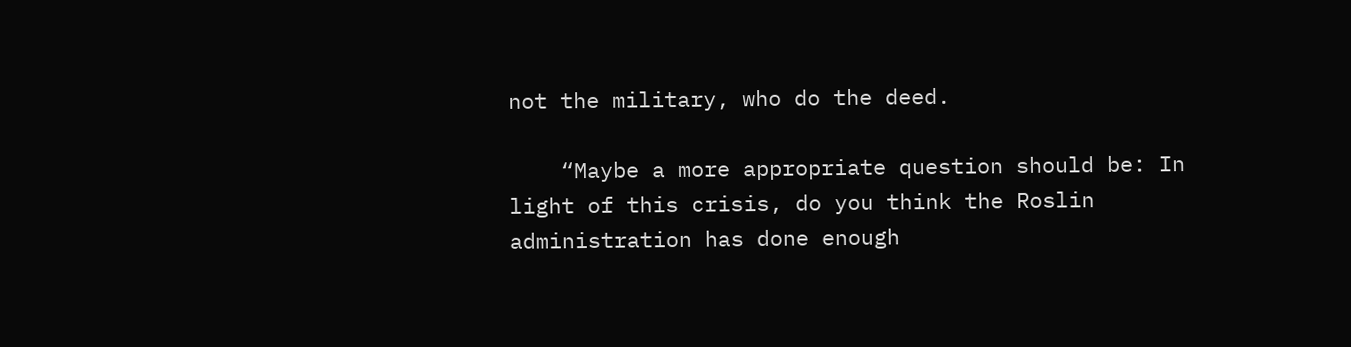not the military, who do the deed.

    “Maybe a more appropriate question should be: In light of this crisis, do you think the Roslin administration has done enough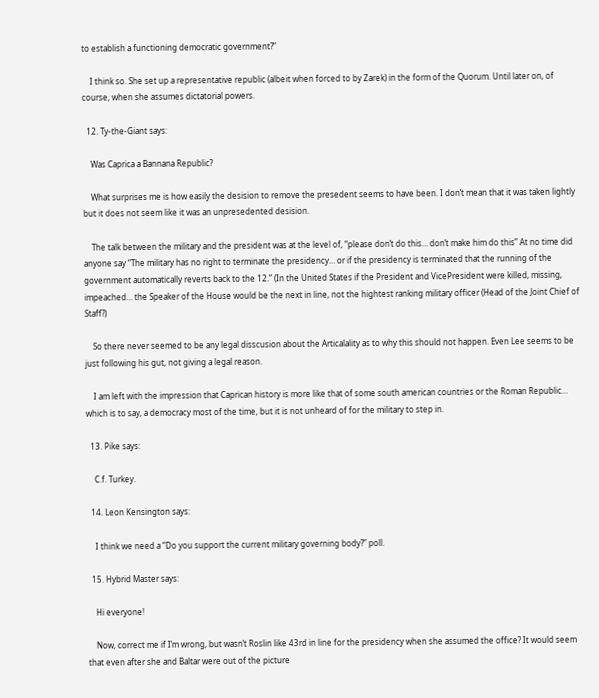to establish a functioning democratic government?”

    I think so. She set up a representative republic (albeit when forced to by Zarek) in the form of the Quorum. Until later on, of course, when she assumes dictatorial powers.

  12. Ty-the-Giant says:

    Was Caprica a Bannana Republic?

    What surprises me is how easily the desision to remove the presedent seems to have been. I don’t mean that it was taken lightly but it does not seem like it was an unpresedented desision.

    The talk between the military and the president was at the level of, “please don’t do this… don’t make him do this” At no time did anyone say “The military has no right to terminate the presidency… or if the presidency is terminated that the running of the government automatically reverts back to the 12.” (In the United States if the President and VicePresident were killed, missing, impeached… the Speaker of the House would be the next in line, not the hightest ranking military officer (Head of the Joint Chief of Staff?)

    So there never seemed to be any legal disscusion about the Articalality as to why this should not happen. Even Lee seems to be just following his gut, not giving a legal reason.

    I am left with the impression that Caprican history is more like that of some south american countries or the Roman Republic… which is to say, a democracy most of the time, but it is not unheard of for the military to step in.

  13. Pike says:

    C.f. Turkey.

  14. Leon Kensington says:

    I think we need a “Do you support the current military governing body?” poll.

  15. Hybrid Master says:

    Hi everyone!

    Now, correct me if I’m wrong, but wasn’t Roslin like 43rd in line for the presidency when she assumed the office? It would seem that even after she and Baltar were out of the picture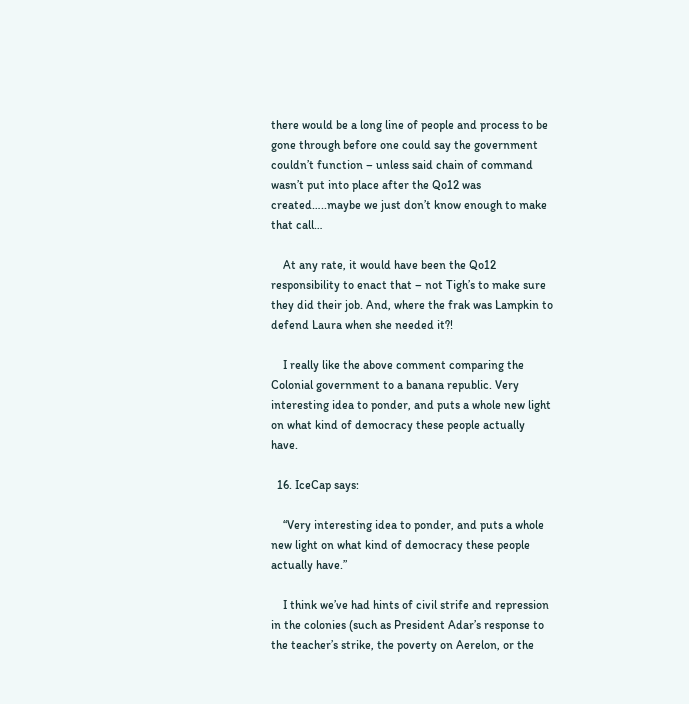there would be a long line of people and process to be gone through before one could say the government couldn’t function – unless said chain of command wasn’t put into place after the Qo12 was created…..maybe we just don’t know enough to make that call…

    At any rate, it would have been the Qo12 responsibility to enact that – not Tigh’s to make sure they did their job. And, where the frak was Lampkin to defend Laura when she needed it?!

    I really like the above comment comparing the Colonial government to a banana republic. Very interesting idea to ponder, and puts a whole new light on what kind of democracy these people actually have.

  16. IceCap says:

    “Very interesting idea to ponder, and puts a whole new light on what kind of democracy these people actually have.”

    I think we’ve had hints of civil strife and repression in the colonies (such as President Adar’s response to the teacher’s strike, the poverty on Aerelon, or the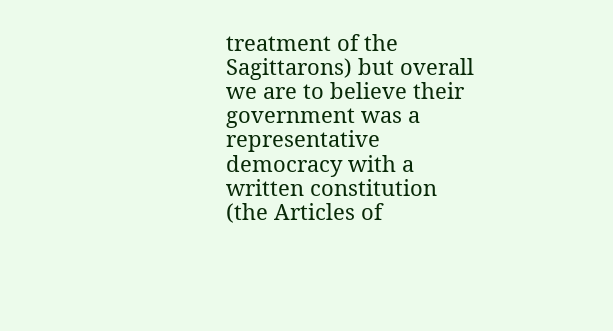treatment of the Sagittarons) but overall we are to believe their government was a representative democracy with a written constitution (the Articles of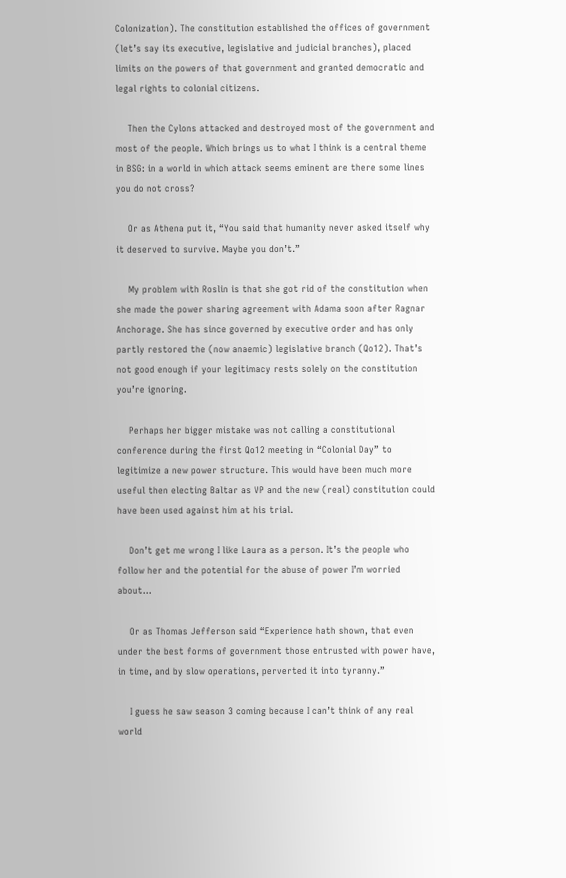Colonization). The constitution established the offices of government (let’s say its executive, legislative and judicial branches), placed limits on the powers of that government and granted democratic and legal rights to colonial citizens.

    Then the Cylons attacked and destroyed most of the government and most of the people. Which brings us to what I think is a central theme in BSG: in a world in which attack seems eminent are there some lines you do not cross?

    Or as Athena put it, “You said that humanity never asked itself why it deserved to survive. Maybe you don’t.”

    My problem with Roslin is that she got rid of the constitution when she made the power sharing agreement with Adama soon after Ragnar Anchorage. She has since governed by executive order and has only partly restored the (now anaemic) legislative branch (Qo12). That’s not good enough if your legitimacy rests solely on the constitution you’re ignoring.

    Perhaps her bigger mistake was not calling a constitutional conference during the first Qo12 meeting in “Colonial Day” to legitimize a new power structure. This would have been much more useful then electing Baltar as VP and the new (real) constitution could have been used against him at his trial.

    Don’t get me wrong I like Laura as a person. It’s the people who follow her and the potential for the abuse of power I’m worried about…

    Or as Thomas Jefferson said “Experience hath shown, that even under the best forms of government those entrusted with power have, in time, and by slow operations, perverted it into tyranny.”

    I guess he saw season 3 coming because I can’t think of any real world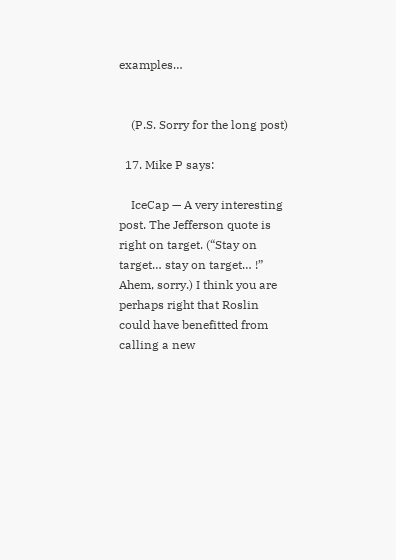examples…


    (P.S. Sorry for the long post)

  17. Mike P says:

    IceCap — A very interesting post. The Jefferson quote is right on target. (“Stay on target… stay on target… !” Ahem, sorry.) I think you are perhaps right that Roslin could have benefitted from calling a new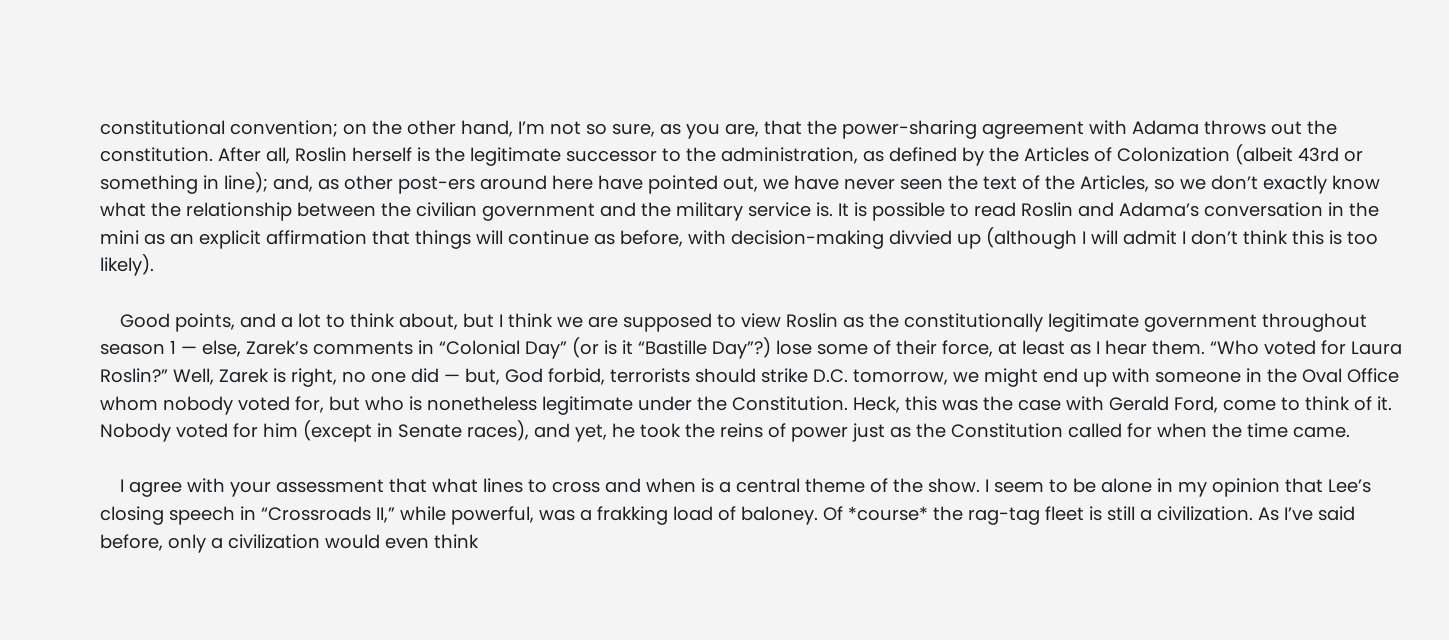constitutional convention; on the other hand, I’m not so sure, as you are, that the power-sharing agreement with Adama throws out the constitution. After all, Roslin herself is the legitimate successor to the administration, as defined by the Articles of Colonization (albeit 43rd or something in line); and, as other post-ers around here have pointed out, we have never seen the text of the Articles, so we don’t exactly know what the relationship between the civilian government and the military service is. It is possible to read Roslin and Adama’s conversation in the mini as an explicit affirmation that things will continue as before, with decision-making divvied up (although I will admit I don’t think this is too likely).

    Good points, and a lot to think about, but I think we are supposed to view Roslin as the constitutionally legitimate government throughout season 1 — else, Zarek’s comments in “Colonial Day” (or is it “Bastille Day”?) lose some of their force, at least as I hear them. “Who voted for Laura Roslin?” Well, Zarek is right, no one did — but, God forbid, terrorists should strike D.C. tomorrow, we might end up with someone in the Oval Office whom nobody voted for, but who is nonetheless legitimate under the Constitution. Heck, this was the case with Gerald Ford, come to think of it. Nobody voted for him (except in Senate races), and yet, he took the reins of power just as the Constitution called for when the time came.

    I agree with your assessment that what lines to cross and when is a central theme of the show. I seem to be alone in my opinion that Lee’s closing speech in “Crossroads II,” while powerful, was a frakking load of baloney. Of *course* the rag-tag fleet is still a civilization. As I’ve said before, only a civilization would even think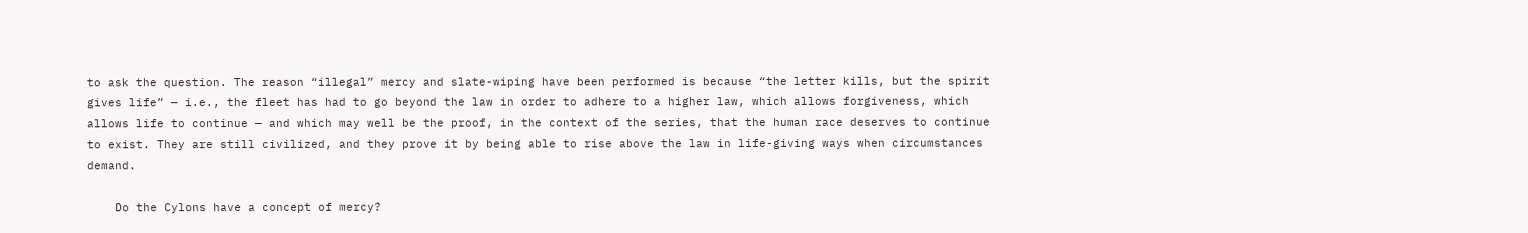to ask the question. The reason “illegal” mercy and slate-wiping have been performed is because “the letter kills, but the spirit gives life” — i.e., the fleet has had to go beyond the law in order to adhere to a higher law, which allows forgiveness, which allows life to continue — and which may well be the proof, in the context of the series, that the human race deserves to continue to exist. They are still civilized, and they prove it by being able to rise above the law in life-giving ways when circumstances demand.

    Do the Cylons have a concept of mercy?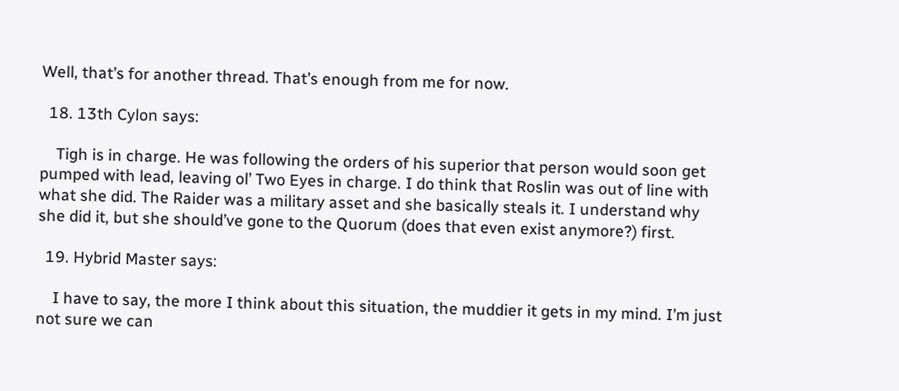Well, that’s for another thread. That’s enough from me for now.

  18. 13th Cylon says:

    Tigh is in charge. He was following the orders of his superior that person would soon get pumped with lead, leaving ol’ Two Eyes in charge. I do think that Roslin was out of line with what she did. The Raider was a military asset and she basically steals it. I understand why she did it, but she should’ve gone to the Quorum (does that even exist anymore?) first.

  19. Hybrid Master says:

    I have to say, the more I think about this situation, the muddier it gets in my mind. I’m just not sure we can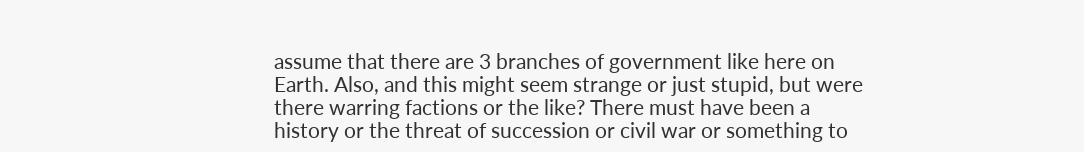assume that there are 3 branches of government like here on Earth. Also, and this might seem strange or just stupid, but were there warring factions or the like? There must have been a history or the threat of succession or civil war or something to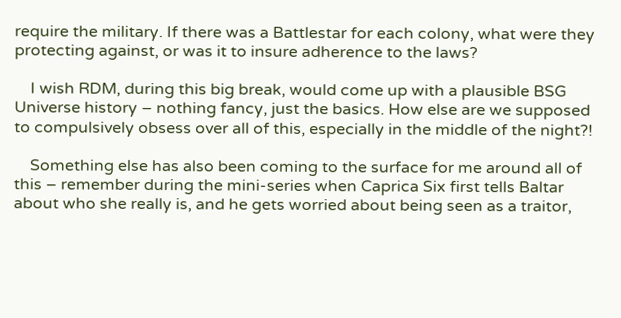require the military. If there was a Battlestar for each colony, what were they protecting against, or was it to insure adherence to the laws?

    I wish RDM, during this big break, would come up with a plausible BSG Universe history – nothing fancy, just the basics. How else are we supposed to compulsively obsess over all of this, especially in the middle of the night?!

    Something else has also been coming to the surface for me around all of this – remember during the mini-series when Caprica Six first tells Baltar about who she really is, and he gets worried about being seen as a traitor,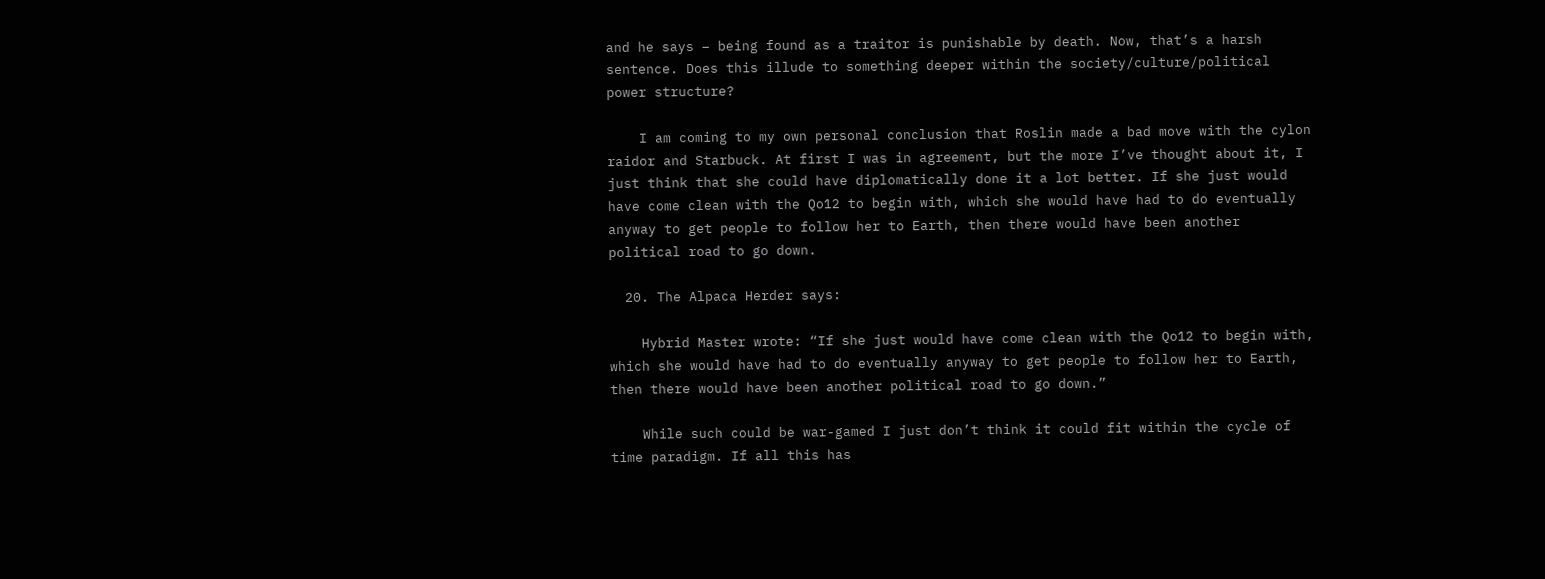and he says – being found as a traitor is punishable by death. Now, that’s a harsh sentence. Does this illude to something deeper within the society/culture/political power structure?

    I am coming to my own personal conclusion that Roslin made a bad move with the cylon raidor and Starbuck. At first I was in agreement, but the more I’ve thought about it, I just think that she could have diplomatically done it a lot better. If she just would have come clean with the Qo12 to begin with, which she would have had to do eventually anyway to get people to follow her to Earth, then there would have been another political road to go down.

  20. The Alpaca Herder says:

    Hybrid Master wrote: “If she just would have come clean with the Qo12 to begin with, which she would have had to do eventually anyway to get people to follow her to Earth, then there would have been another political road to go down.”

    While such could be war-gamed I just don’t think it could fit within the cycle of time paradigm. If all this has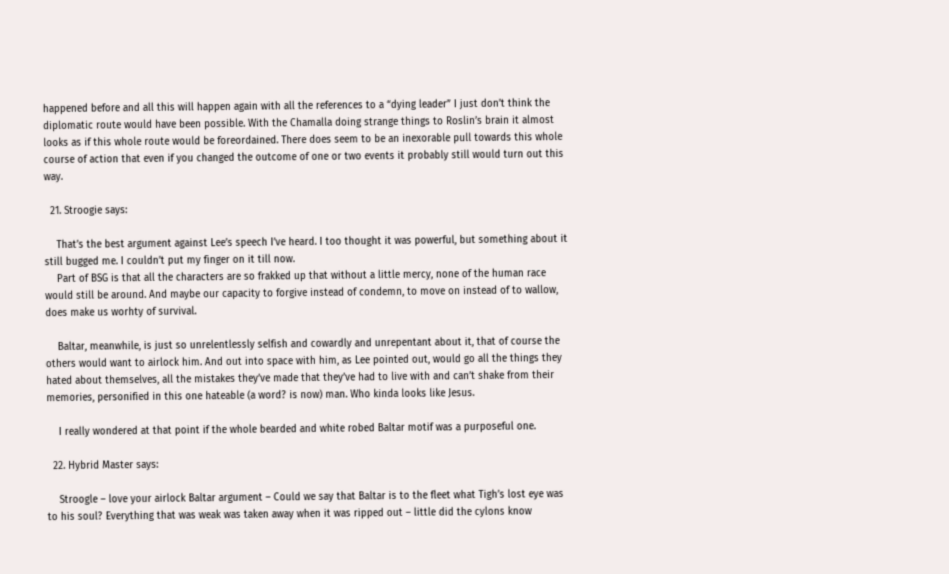happened before and all this will happen again with all the references to a “dying leader” I just don’t think the diplomatic route would have been possible. With the Chamalla doing strange things to Roslin’s brain it almost looks as if this whole route would be foreordained. There does seem to be an inexorable pull towards this whole course of action that even if you changed the outcome of one or two events it probably still would turn out this way.

  21. Stroogie says:

    That’s the best argument against Lee’s speech I’ve heard. I too thought it was powerful, but something about it still bugged me. I couldn’t put my finger on it till now.
    Part of BSG is that all the characters are so frakked up that without a little mercy, none of the human race would still be around. And maybe our capacity to forgive instead of condemn, to move on instead of to wallow, does make us worhty of survival.

    Baltar, meanwhile, is just so unrelentlessly selfish and cowardly and unrepentant about it, that of course the others would want to airlock him. And out into space with him, as Lee pointed out, would go all the things they hated about themselves, all the mistakes they’ve made that they’ve had to live with and can’t shake from their memories, personified in this one hateable (a word? is now) man. Who kinda looks like Jesus.

    I really wondered at that point if the whole bearded and white robed Baltar motif was a purposeful one.

  22. Hybrid Master says:

    Stroogle – love your airlock Baltar argument – Could we say that Baltar is to the fleet what Tigh’s lost eye was to his soul? Everything that was weak was taken away when it was ripped out – little did the cylons know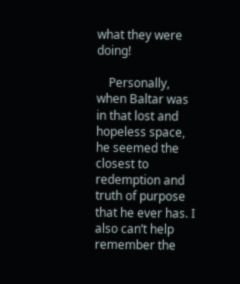what they were doing!

    Personally, when Baltar was in that lost and hopeless space, he seemed the closest to redemption and truth of purpose that he ever has. I also can’t help remember the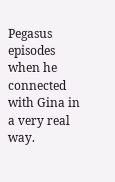Pegasus episodes when he connected with Gina in a very real way.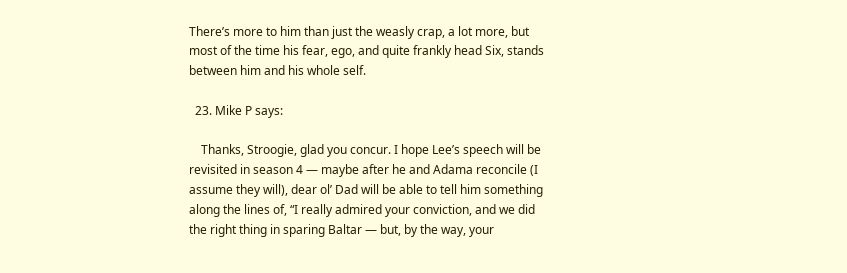There’s more to him than just the weasly crap, a lot more, but most of the time his fear, ego, and quite frankly head Six, stands between him and his whole self.

  23. Mike P says:

    Thanks, Stroogie, glad you concur. I hope Lee’s speech will be revisited in season 4 — maybe after he and Adama reconcile (I assume they will), dear ol’ Dad will be able to tell him something along the lines of, “I really admired your conviction, and we did the right thing in sparing Baltar — but, by the way, your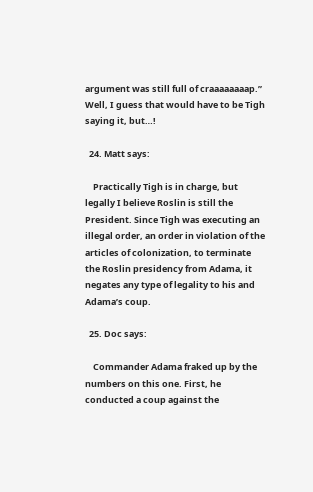argument was still full of craaaaaaaap.” Well, I guess that would have to be Tigh saying it, but…!

  24. Matt says:

    Practically Tigh is in charge, but legally I believe Roslin is still the President. Since Tigh was executing an illegal order, an order in violation of the articles of colonization, to terminate the Roslin presidency from Adama, it negates any type of legality to his and Adama’s coup.

  25. Doc says:

    Commander Adama fraked up by the numbers on this one. First, he conducted a coup against the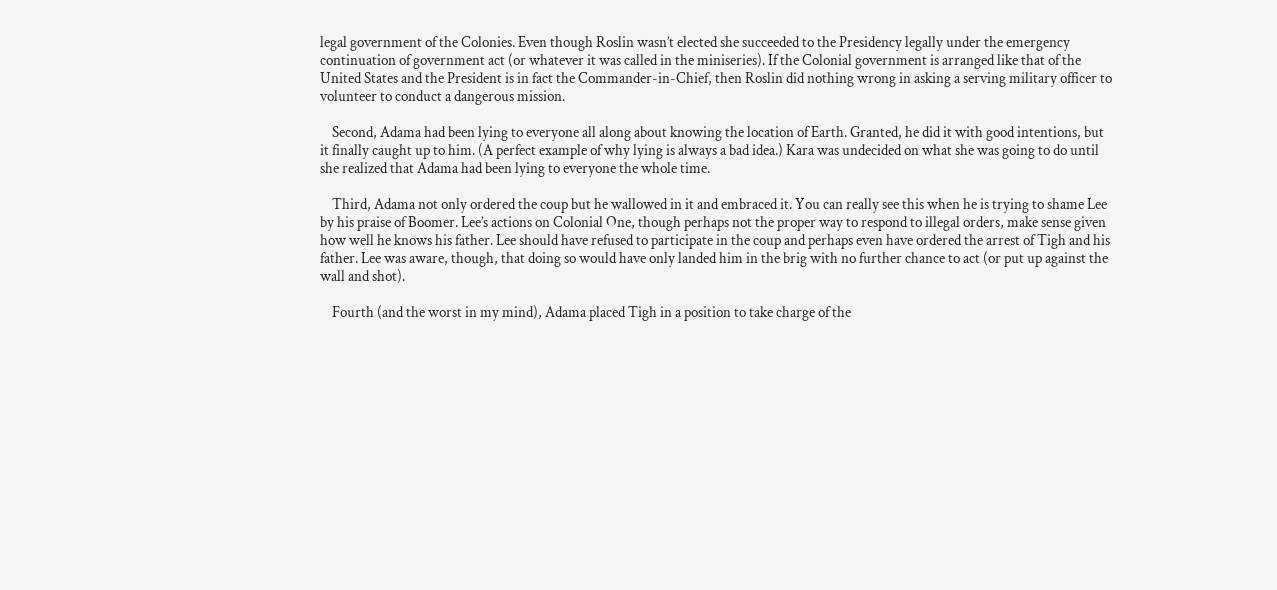legal government of the Colonies. Even though Roslin wasn’t elected she succeeded to the Presidency legally under the emergency continuation of government act (or whatever it was called in the miniseries). If the Colonial government is arranged like that of the United States and the President is in fact the Commander-in-Chief, then Roslin did nothing wrong in asking a serving military officer to volunteer to conduct a dangerous mission.

    Second, Adama had been lying to everyone all along about knowing the location of Earth. Granted, he did it with good intentions, but it finally caught up to him. (A perfect example of why lying is always a bad idea.) Kara was undecided on what she was going to do until she realized that Adama had been lying to everyone the whole time.

    Third, Adama not only ordered the coup but he wallowed in it and embraced it. You can really see this when he is trying to shame Lee by his praise of Boomer. Lee’s actions on Colonial One, though perhaps not the proper way to respond to illegal orders, make sense given how well he knows his father. Lee should have refused to participate in the coup and perhaps even have ordered the arrest of Tigh and his father. Lee was aware, though, that doing so would have only landed him in the brig with no further chance to act (or put up against the wall and shot).

    Fourth (and the worst in my mind), Adama placed Tigh in a position to take charge of the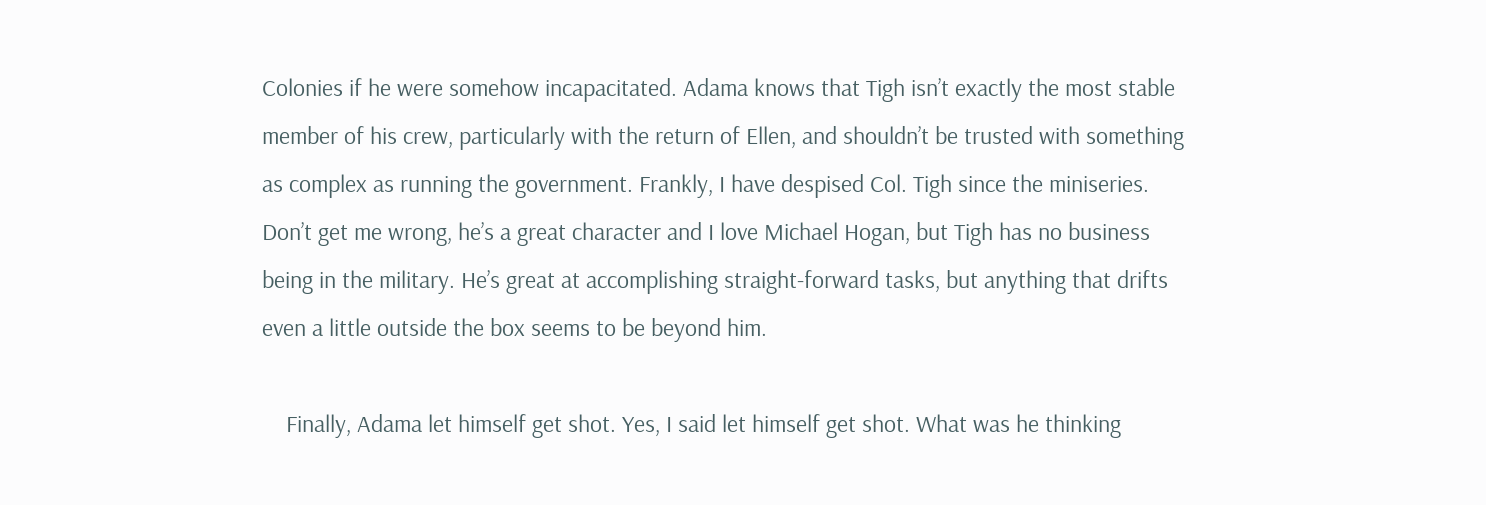Colonies if he were somehow incapacitated. Adama knows that Tigh isn’t exactly the most stable member of his crew, particularly with the return of Ellen, and shouldn’t be trusted with something as complex as running the government. Frankly, I have despised Col. Tigh since the miniseries. Don’t get me wrong, he’s a great character and I love Michael Hogan, but Tigh has no business being in the military. He’s great at accomplishing straight-forward tasks, but anything that drifts even a little outside the box seems to be beyond him.

    Finally, Adama let himself get shot. Yes, I said let himself get shot. What was he thinking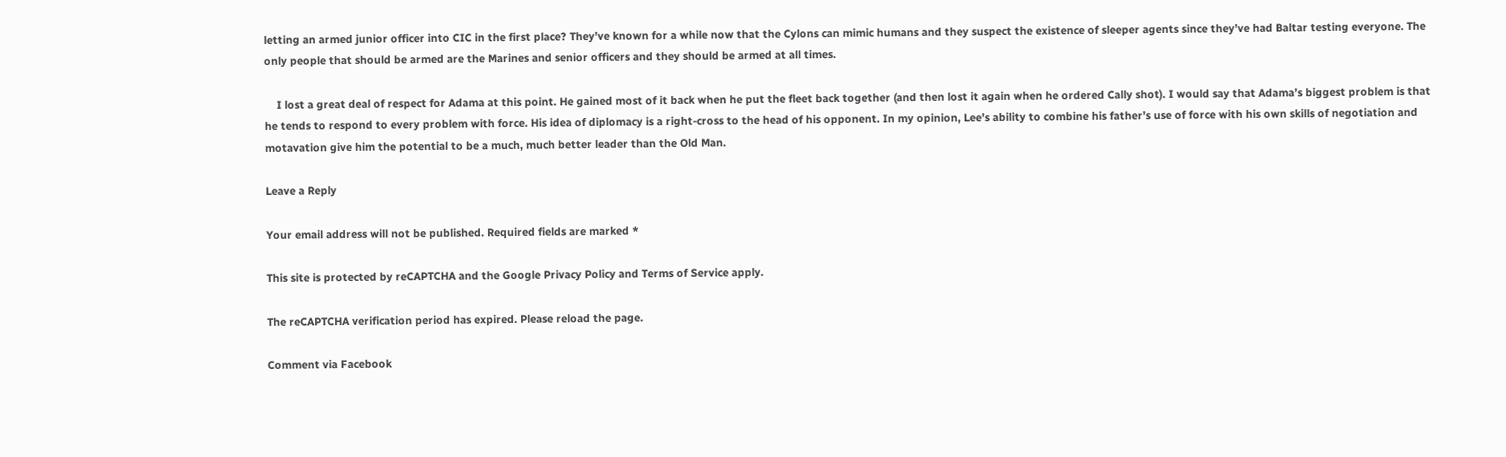letting an armed junior officer into CIC in the first place? They’ve known for a while now that the Cylons can mimic humans and they suspect the existence of sleeper agents since they’ve had Baltar testing everyone. The only people that should be armed are the Marines and senior officers and they should be armed at all times.

    I lost a great deal of respect for Adama at this point. He gained most of it back when he put the fleet back together (and then lost it again when he ordered Cally shot). I would say that Adama’s biggest problem is that he tends to respond to every problem with force. His idea of diplomacy is a right-cross to the head of his opponent. In my opinion, Lee’s ability to combine his father’s use of force with his own skills of negotiation and motavation give him the potential to be a much, much better leader than the Old Man.

Leave a Reply

Your email address will not be published. Required fields are marked *

This site is protected by reCAPTCHA and the Google Privacy Policy and Terms of Service apply.

The reCAPTCHA verification period has expired. Please reload the page.

Comment via Facebook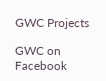GWC Projects

GWC on Facebook